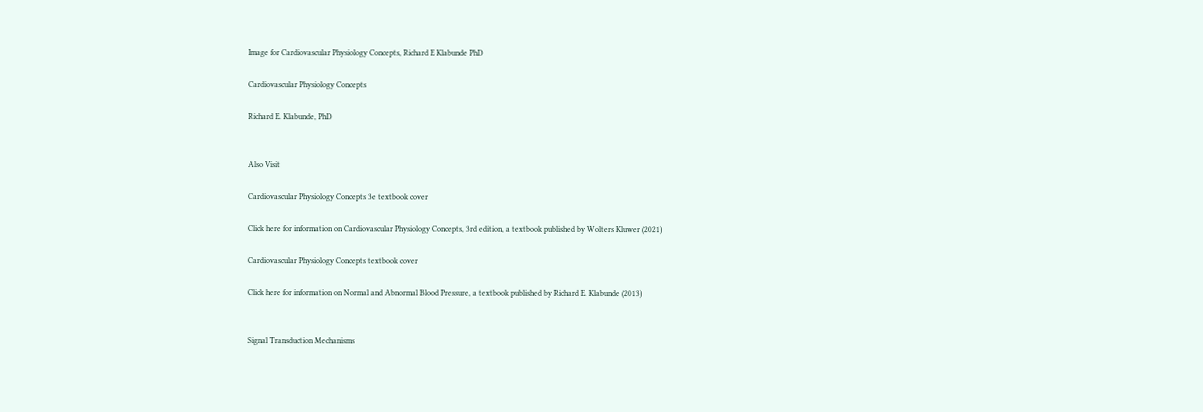Image for Cardiovascular Physiology Concepts, Richard E Klabunde PhD

Cardiovascular Physiology Concepts

Richard E. Klabunde, PhD


Also Visit

Cardiovascular Physiology Concepts 3e textbook cover

Click here for information on Cardiovascular Physiology Concepts, 3rd edition, a textbook published by Wolters Kluwer (2021)

Cardiovascular Physiology Concepts textbook cover

Click here for information on Normal and Abnormal Blood Pressure, a textbook published by Richard E. Klabunde (2013)


Signal Transduction Mechanisms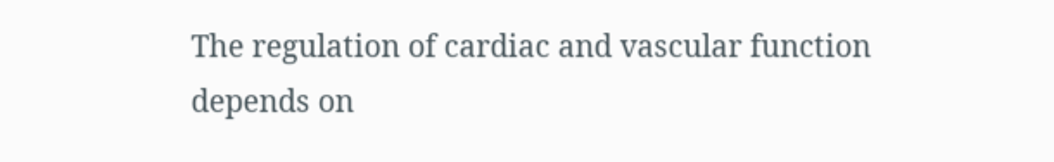The regulation of cardiac and vascular function depends on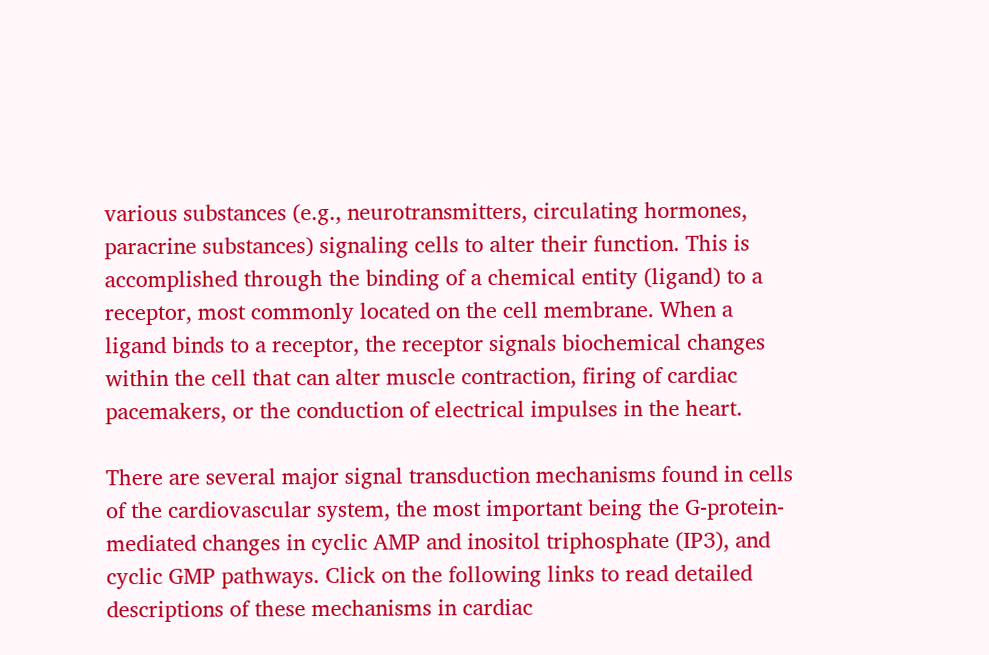various substances (e.g., neurotransmitters, circulating hormones, paracrine substances) signaling cells to alter their function. This is accomplished through the binding of a chemical entity (ligand) to a receptor, most commonly located on the cell membrane. When a ligand binds to a receptor, the receptor signals biochemical changes within the cell that can alter muscle contraction, firing of cardiac pacemakers, or the conduction of electrical impulses in the heart.

There are several major signal transduction mechanisms found in cells of the cardiovascular system, the most important being the G-protein-mediated changes in cyclic AMP and inositol triphosphate (IP3), and cyclic GMP pathways. Click on the following links to read detailed descriptions of these mechanisms in cardiac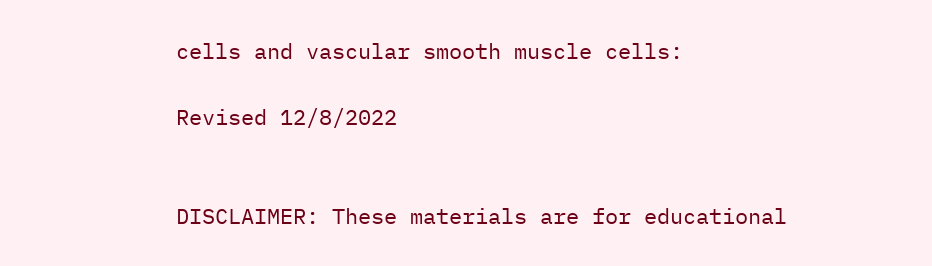cells and vascular smooth muscle cells:

Revised 12/8/2022


DISCLAIMER: These materials are for educational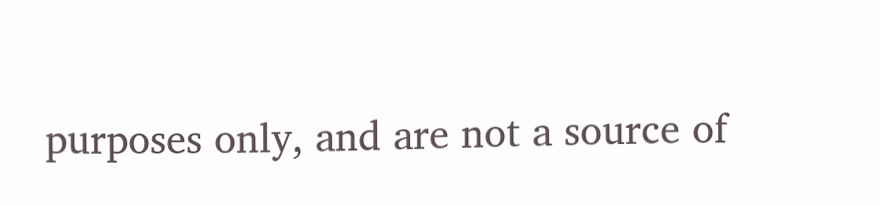purposes only, and are not a source of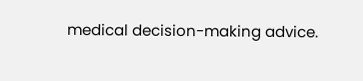medical decision-making advice.